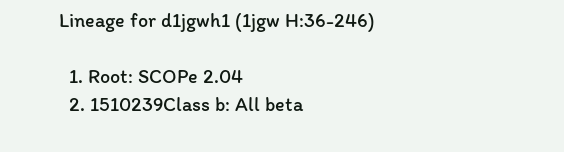Lineage for d1jgwh1 (1jgw H:36-246)

  1. Root: SCOPe 2.04
  2. 1510239Class b: All beta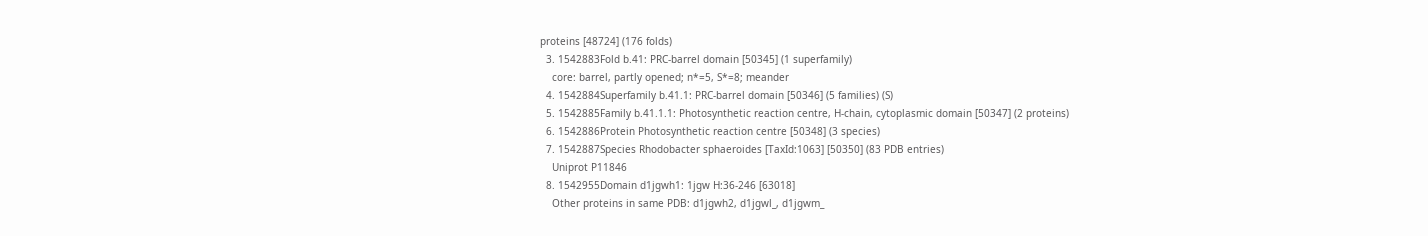proteins [48724] (176 folds)
  3. 1542883Fold b.41: PRC-barrel domain [50345] (1 superfamily)
    core: barrel, partly opened; n*=5, S*=8; meander
  4. 1542884Superfamily b.41.1: PRC-barrel domain [50346] (5 families) (S)
  5. 1542885Family b.41.1.1: Photosynthetic reaction centre, H-chain, cytoplasmic domain [50347] (2 proteins)
  6. 1542886Protein Photosynthetic reaction centre [50348] (3 species)
  7. 1542887Species Rhodobacter sphaeroides [TaxId:1063] [50350] (83 PDB entries)
    Uniprot P11846
  8. 1542955Domain d1jgwh1: 1jgw H:36-246 [63018]
    Other proteins in same PDB: d1jgwh2, d1jgwl_, d1jgwm_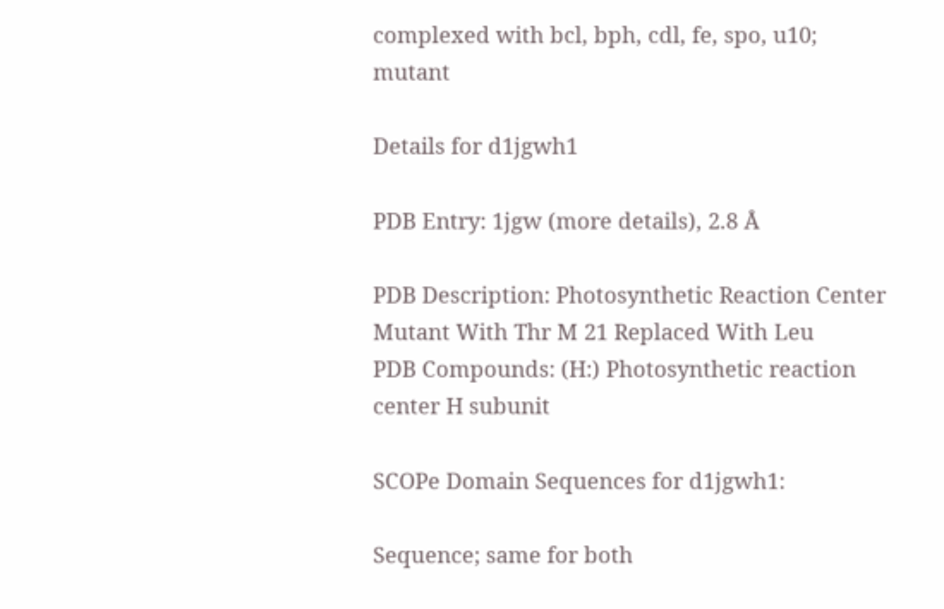complexed with bcl, bph, cdl, fe, spo, u10; mutant

Details for d1jgwh1

PDB Entry: 1jgw (more details), 2.8 Å

PDB Description: Photosynthetic Reaction Center Mutant With Thr M 21 Replaced With Leu
PDB Compounds: (H:) Photosynthetic reaction center H subunit

SCOPe Domain Sequences for d1jgwh1:

Sequence; same for both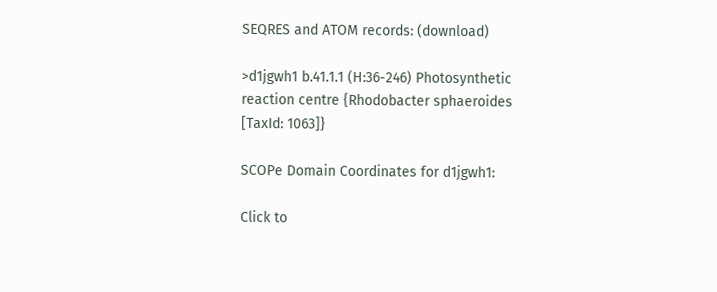SEQRES and ATOM records: (download)

>d1jgwh1 b.41.1.1 (H:36-246) Photosynthetic reaction centre {Rhodobacter sphaeroides [TaxId: 1063]}

SCOPe Domain Coordinates for d1jgwh1:

Click to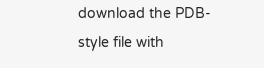download the PDB-style file with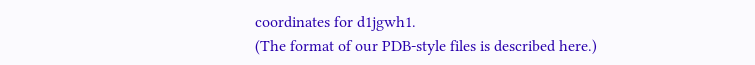coordinates for d1jgwh1.
(The format of our PDB-style files is described here.)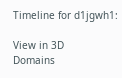Timeline for d1jgwh1:

View in 3D
Domains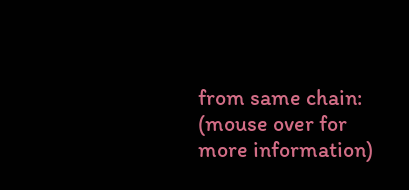from same chain:
(mouse over for more information)